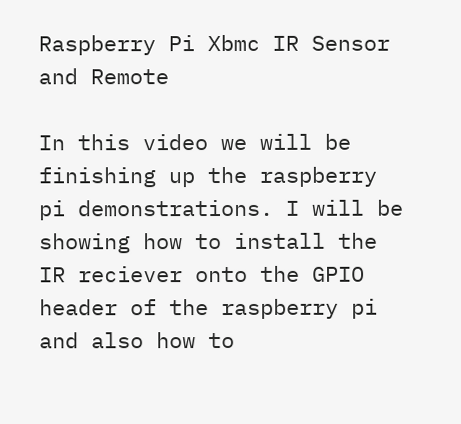Raspberry Pi Xbmc IR Sensor and Remote

In this video we will be finishing up the raspberry pi demonstrations. I will be showing how to install the IR reciever onto the GPIO header of the raspberry pi and also how to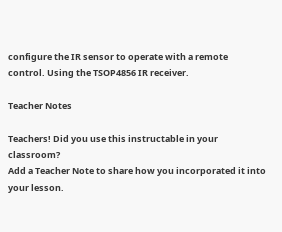configure the IR sensor to operate with a remote control. Using the TSOP4856 IR receiver.

Teacher Notes

Teachers! Did you use this instructable in your classroom?
Add a Teacher Note to share how you incorporated it into your lesson.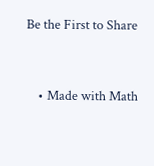Be the First to Share


    • Made with Math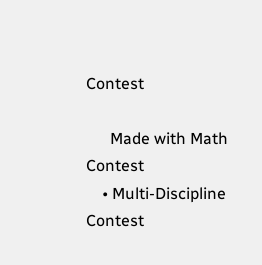Contest

      Made with Math Contest
    • Multi-Discipline Contest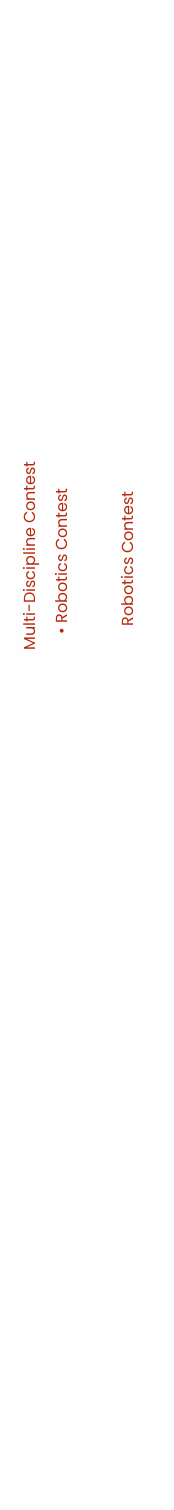Multi-Discipline Contest
    • Robotics Contest

      Robotics Contest